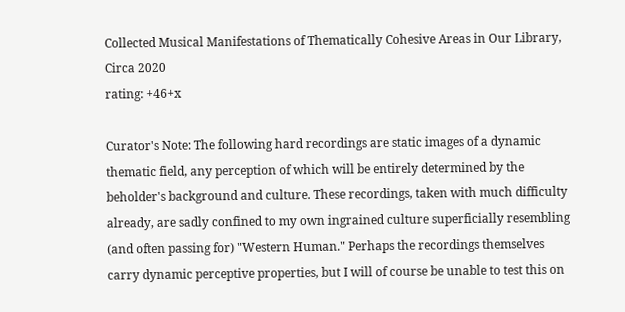Collected Musical Manifestations of Thematically Cohesive Areas in Our Library, Circa 2020
rating: +46+x

Curator's Note: The following hard recordings are static images of a dynamic thematic field, any perception of which will be entirely determined by the beholder's background and culture. These recordings, taken with much difficulty already, are sadly confined to my own ingrained culture superficially resembling (and often passing for) "Western Human." Perhaps the recordings themselves carry dynamic perceptive properties, but I will of course be unable to test this on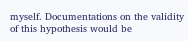myself. Documentations on the validity of this hypothesis would be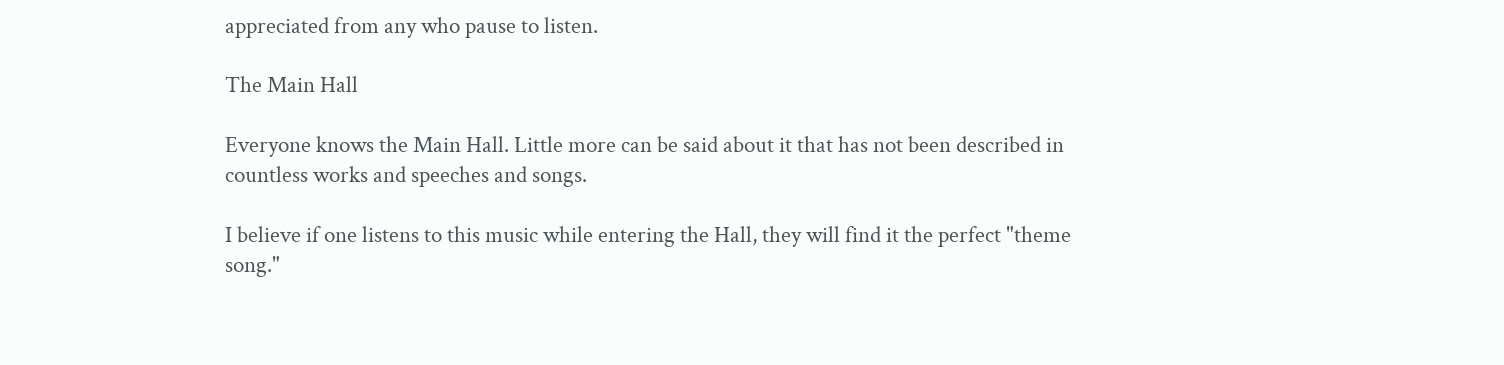appreciated from any who pause to listen.

The Main Hall

Everyone knows the Main Hall. Little more can be said about it that has not been described in countless works and speeches and songs.

I believe if one listens to this music while entering the Hall, they will find it the perfect "theme song."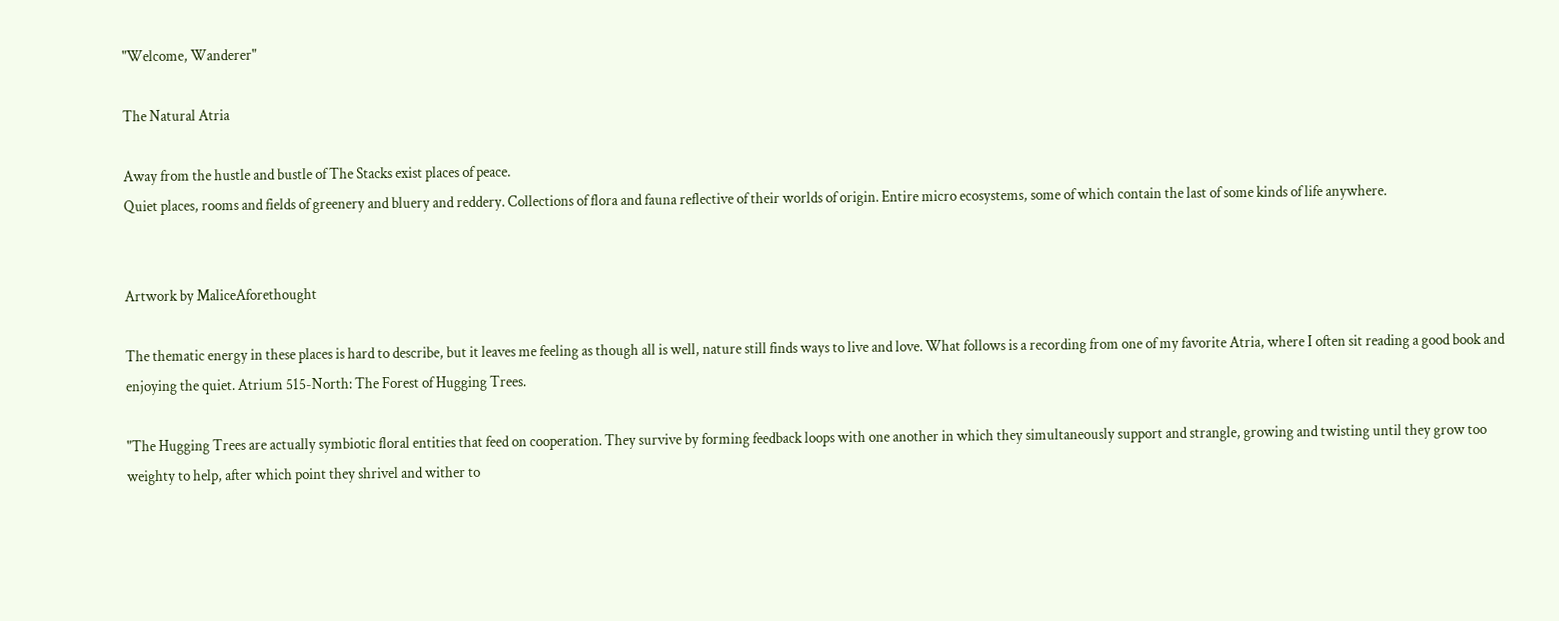"Welcome, Wanderer"

The Natural Atria

Away from the hustle and bustle of The Stacks exist places of peace.
Quiet places, rooms and fields of greenery and bluery and reddery. Collections of flora and fauna reflective of their worlds of origin. Entire micro ecosystems, some of which contain the last of some kinds of life anywhere.


Artwork by MaliceAforethought

The thematic energy in these places is hard to describe, but it leaves me feeling as though all is well, nature still finds ways to live and love. What follows is a recording from one of my favorite Atria, where I often sit reading a good book and enjoying the quiet. Atrium 515-North: The Forest of Hugging Trees.

"The Hugging Trees are actually symbiotic floral entities that feed on cooperation. They survive by forming feedback loops with one another in which they simultaneously support and strangle, growing and twisting until they grow too weighty to help, after which point they shrivel and wither to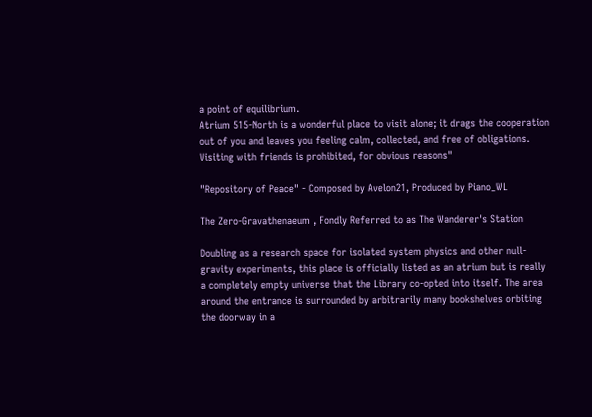a point of equilibrium.
Atrium 515-North is a wonderful place to visit alone; it drags the cooperation out of you and leaves you feeling calm, collected, and free of obligations.
Visiting with friends is prohibited, for obvious reasons"

"Repository of Peace" - Composed by Avelon21, Produced by Piano_WL

The Zero-Gravathenaeum , Fondly Referred to as The Wanderer's Station

Doubling as a research space for isolated system physics and other null-gravity experiments, this place is officially listed as an atrium but is really a completely empty universe that the Library co-opted into itself. The area around the entrance is surrounded by arbitrarily many bookshelves orbiting the doorway in a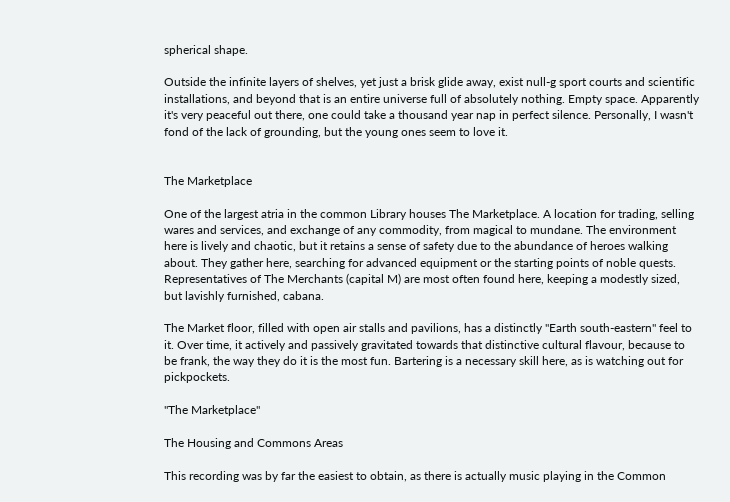spherical shape.

Outside the infinite layers of shelves, yet just a brisk glide away, exist null-g sport courts and scientific installations, and beyond that is an entire universe full of absolutely nothing. Empty space. Apparently it's very peaceful out there, one could take a thousand year nap in perfect silence. Personally, I wasn't fond of the lack of grounding, but the young ones seem to love it.


The Marketplace

One of the largest atria in the common Library houses The Marketplace. A location for trading, selling wares and services, and exchange of any commodity, from magical to mundane. The environment here is lively and chaotic, but it retains a sense of safety due to the abundance of heroes walking about. They gather here, searching for advanced equipment or the starting points of noble quests. Representatives of The Merchants (capital M) are most often found here, keeping a modestly sized, but lavishly furnished, cabana.

The Market floor, filled with open air stalls and pavilions, has a distinctly "Earth south-eastern" feel to it. Over time, it actively and passively gravitated towards that distinctive cultural flavour, because to be frank, the way they do it is the most fun. Bartering is a necessary skill here, as is watching out for pickpockets.

"The Marketplace"

The Housing and Commons Areas

This recording was by far the easiest to obtain, as there is actually music playing in the Common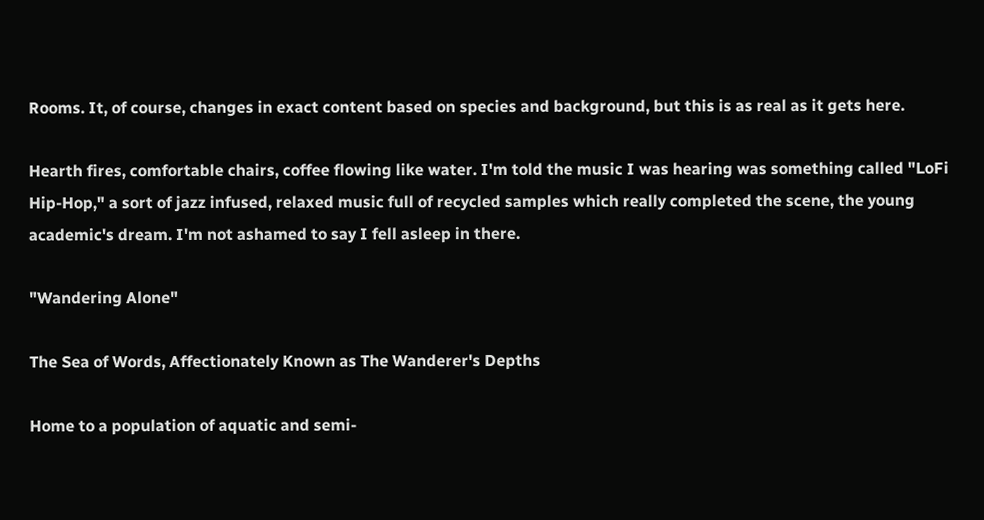Rooms. It, of course, changes in exact content based on species and background, but this is as real as it gets here.

Hearth fires, comfortable chairs, coffee flowing like water. I'm told the music I was hearing was something called "LoFi Hip-Hop," a sort of jazz infused, relaxed music full of recycled samples which really completed the scene, the young academic's dream. I'm not ashamed to say I fell asleep in there.

"Wandering Alone"

The Sea of Words, Affectionately Known as The Wanderer's Depths

Home to a population of aquatic and semi-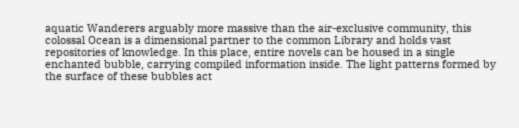aquatic Wanderers arguably more massive than the air-exclusive community, this colossal Ocean is a dimensional partner to the common Library and holds vast repositories of knowledge. In this place, entire novels can be housed in a single enchanted bubble, carrying compiled information inside. The light patterns formed by the surface of these bubbles act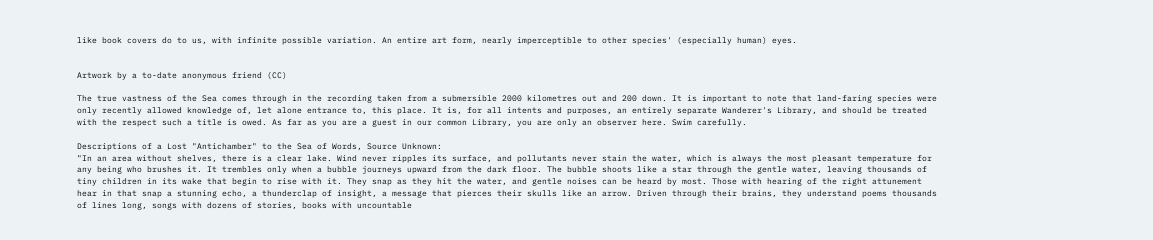like book covers do to us, with infinite possible variation. An entire art form, nearly imperceptible to other species' (especially human) eyes.


Artwork by a to-date anonymous friend (CC)

The true vastness of the Sea comes through in the recording taken from a submersible 2000 kilometres out and 200 down. It is important to note that land-faring species were only recently allowed knowledge of, let alone entrance to, this place. It is, for all intents and purposes, an entirely separate Wanderer's Library, and should be treated with the respect such a title is owed. As far as you are a guest in our common Library, you are only an observer here. Swim carefully.

Descriptions of a Lost "Antichamber" to the Sea of Words, Source Unknown:
"In an area without shelves, there is a clear lake. Wind never ripples its surface, and pollutants never stain the water, which is always the most pleasant temperature for any being who brushes it. It trembles only when a bubble journeys upward from the dark floor. The bubble shoots like a star through the gentle water, leaving thousands of tiny children in its wake that begin to rise with it. They snap as they hit the water, and gentle noises can be heard by most. Those with hearing of the right attunement hear in that snap a stunning echo, a thunderclap of insight, a message that pierces their skulls like an arrow. Driven through their brains, they understand poems thousands of lines long, songs with dozens of stories, books with uncountable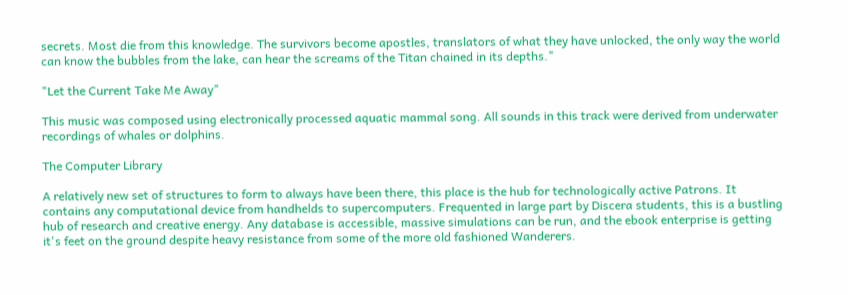secrets. Most die from this knowledge. The survivors become apostles, translators of what they have unlocked, the only way the world can know the bubbles from the lake, can hear the screams of the Titan chained in its depths."

"Let the Current Take Me Away"

This music was composed using electronically processed aquatic mammal song. All sounds in this track were derived from underwater recordings of whales or dolphins.

The Computer Library

A relatively new set of structures to form to always have been there, this place is the hub for technologically active Patrons. It contains any computational device from handhelds to supercomputers. Frequented in large part by Discera students, this is a bustling hub of research and creative energy. Any database is accessible, massive simulations can be run, and the ebook enterprise is getting it's feet on the ground despite heavy resistance from some of the more old fashioned Wanderers.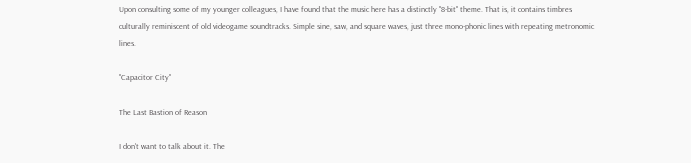Upon consulting some of my younger colleagues, I have found that the music here has a distinctly "8-bit" theme. That is, it contains timbres culturally reminiscent of old videogame soundtracks. Simple sine, saw, and square waves, just three mono-phonic lines with repeating metronomic lines.

"Capacitor City"

The Last Bastion of Reason

I don't want to talk about it. The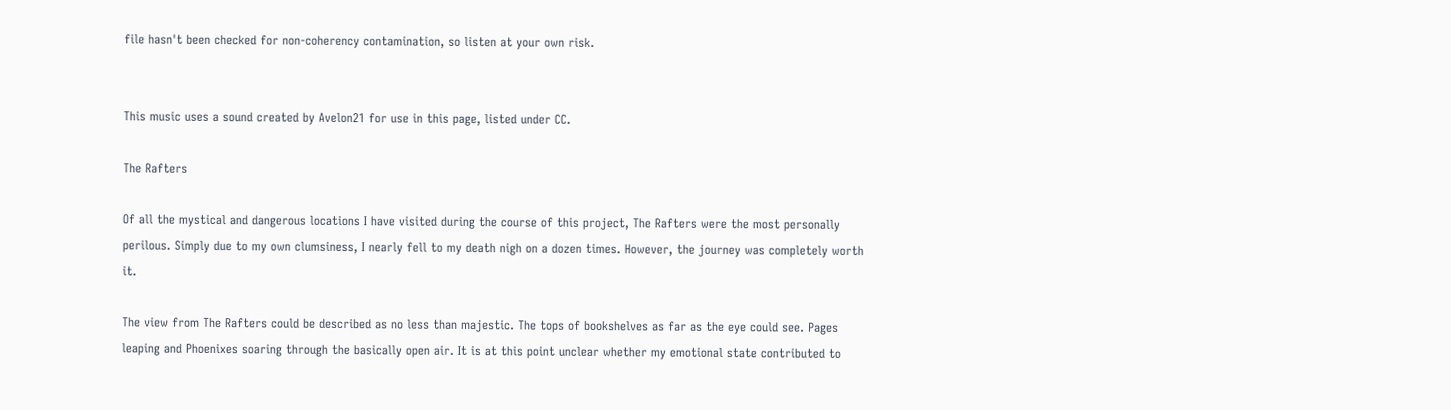file hasn't been checked for non-coherency contamination, so listen at your own risk.


This music uses a sound created by Avelon21 for use in this page, listed under CC.

The Rafters

Of all the mystical and dangerous locations I have visited during the course of this project, The Rafters were the most personally perilous. Simply due to my own clumsiness, I nearly fell to my death nigh on a dozen times. However, the journey was completely worth it.

The view from The Rafters could be described as no less than majestic. The tops of bookshelves as far as the eye could see. Pages leaping and Phoenixes soaring through the basically open air. It is at this point unclear whether my emotional state contributed to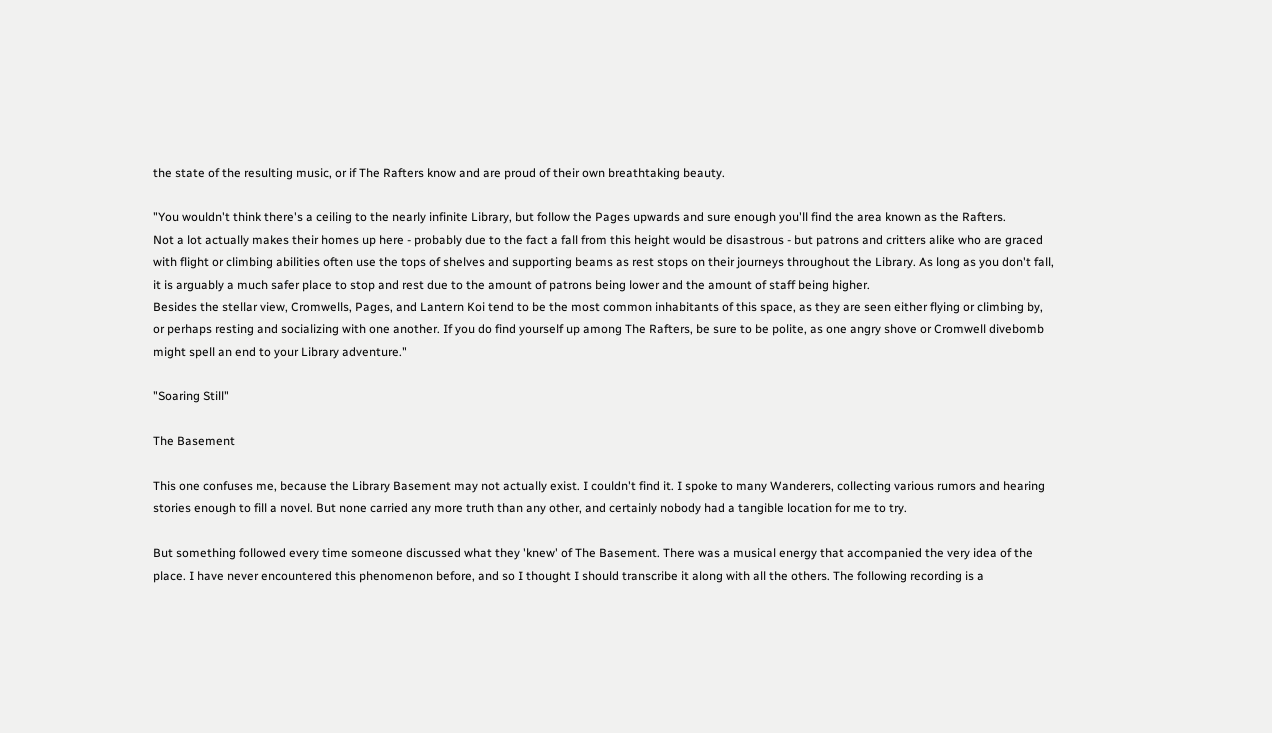the state of the resulting music, or if The Rafters know and are proud of their own breathtaking beauty.

"You wouldn't think there's a ceiling to the nearly infinite Library, but follow the Pages upwards and sure enough you'll find the area known as the Rafters.
Not a lot actually makes their homes up here - probably due to the fact a fall from this height would be disastrous - but patrons and critters alike who are graced with flight or climbing abilities often use the tops of shelves and supporting beams as rest stops on their journeys throughout the Library. As long as you don't fall, it is arguably a much safer place to stop and rest due to the amount of patrons being lower and the amount of staff being higher.
Besides the stellar view, Cromwells, Pages, and Lantern Koi tend to be the most common inhabitants of this space, as they are seen either flying or climbing by, or perhaps resting and socializing with one another. If you do find yourself up among The Rafters, be sure to be polite, as one angry shove or Cromwell divebomb might spell an end to your Library adventure."

"Soaring Still"

The Basement

This one confuses me, because the Library Basement may not actually exist. I couldn't find it. I spoke to many Wanderers, collecting various rumors and hearing stories enough to fill a novel. But none carried any more truth than any other, and certainly nobody had a tangible location for me to try.

But something followed every time someone discussed what they 'knew' of The Basement. There was a musical energy that accompanied the very idea of the place. I have never encountered this phenomenon before, and so I thought I should transcribe it along with all the others. The following recording is a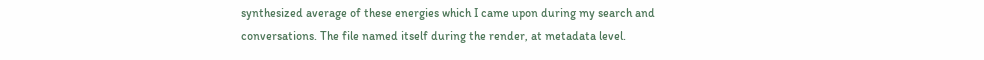synthesized average of these energies which I came upon during my search and conversations. The file named itself during the render, at metadata level.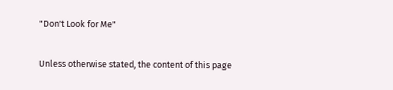"Don't Look for Me"

Unless otherwise stated, the content of this page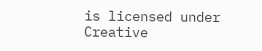is licensed under Creative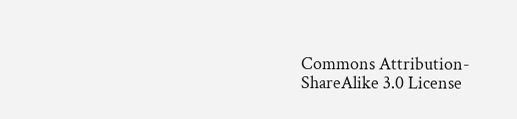Commons Attribution-ShareAlike 3.0 License